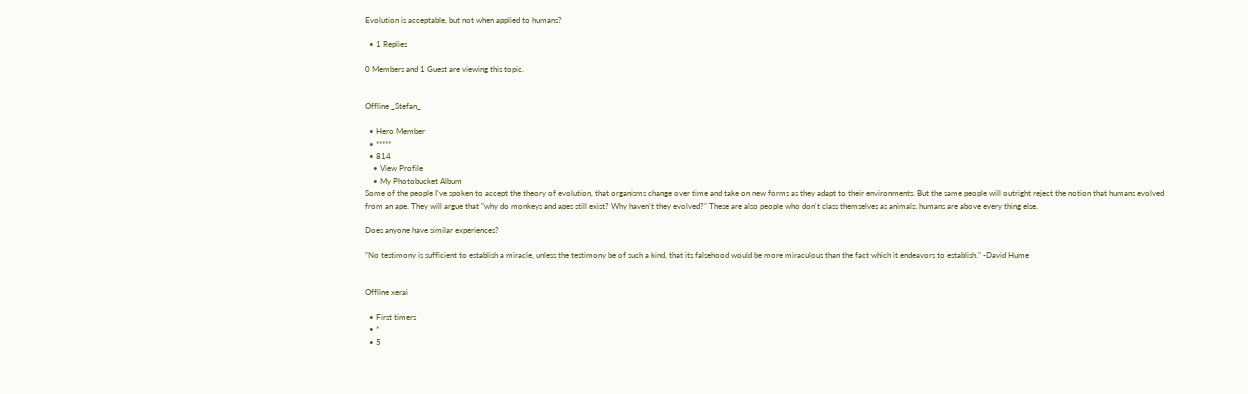Evolution is acceptable, but not when applied to humans?

  • 1 Replies

0 Members and 1 Guest are viewing this topic.


Offline _Stefan_

  • Hero Member
  • *****
  • 814
    • View Profile
    • My Photobucket Album
Some of the people I've spoken to accept the theory of evolution, that organisms change over time and take on new forms as they adapt to their environments. But the same people will outright reject the notion that humans evolved from an ape. They will argue that "why do monkeys and apes still exist? Why haven't they evolved?" These are also people who don't class themselves as animals; humans are above every thing else.

Does anyone have similar experiences?

"No testimony is sufficient to establish a miracle, unless the testimony be of such a kind, that its falsehood would be more miraculous than the fact which it endeavors to establish." -David Hume


Offline xerai

  • First timers
  • *
  • 5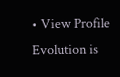• View Profile
Evolution is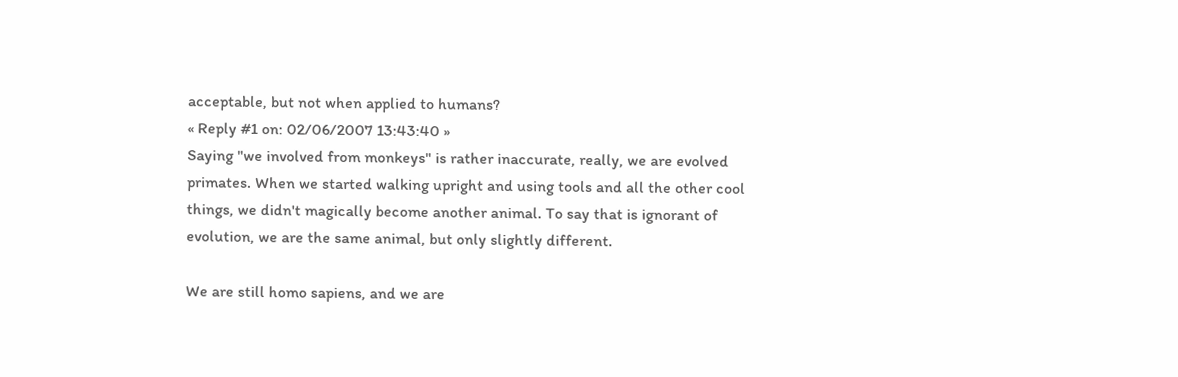acceptable, but not when applied to humans?
« Reply #1 on: 02/06/2007 13:43:40 »
Saying "we involved from monkeys" is rather inaccurate, really, we are evolved primates. When we started walking upright and using tools and all the other cool things, we didn't magically become another animal. To say that is ignorant of evolution, we are the same animal, but only slightly different.

We are still homo sapiens, and we are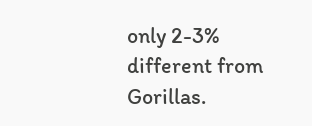only 2-3% different from Gorillas.